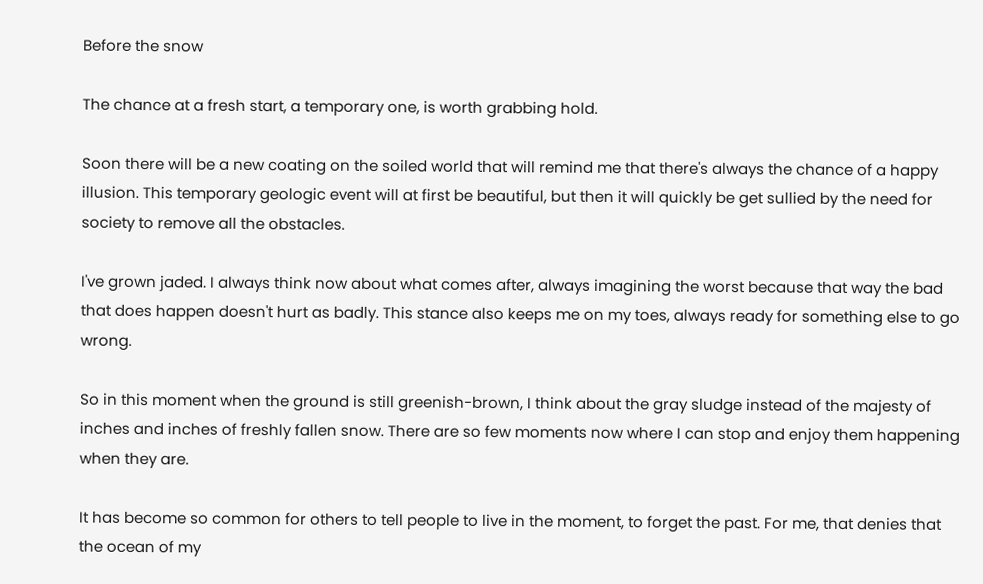Before the snow

The chance at a fresh start, a temporary one, is worth grabbing hold.

Soon there will be a new coating on the soiled world that will remind me that there's always the chance of a happy illusion. This temporary geologic event will at first be beautiful, but then it will quickly be get sullied by the need for society to remove all the obstacles.

I've grown jaded. I always think now about what comes after, always imagining the worst because that way the bad that does happen doesn't hurt as badly. This stance also keeps me on my toes, always ready for something else to go wrong.

So in this moment when the ground is still greenish-brown, I think about the gray sludge instead of the majesty of inches and inches of freshly fallen snow. There are so few moments now where I can stop and enjoy them happening when they are.

It has become so common for others to tell people to live in the moment, to forget the past. For me, that denies that the ocean of my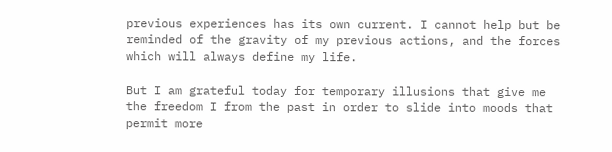previous experiences has its own current. I cannot help but be reminded of the gravity of my previous actions, and the forces which will always define my life.

But I am grateful today for temporary illusions that give me the freedom I from the past in order to slide into moods that permit more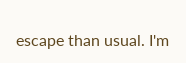escape than usual. I'm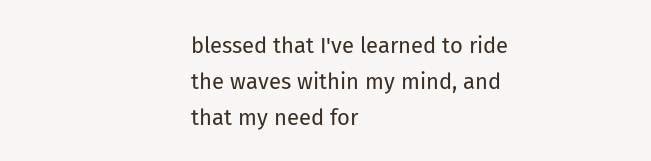blessed that I've learned to ride the waves within my mind, and that my need for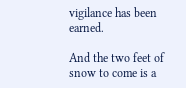vigilance has been earned.

And the two feet of snow to come is a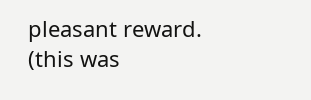pleasant reward.
(this was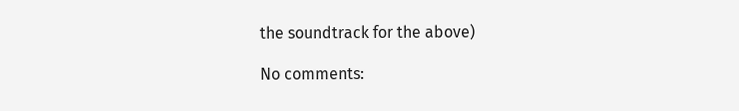the soundtrack for the above)

No comments: